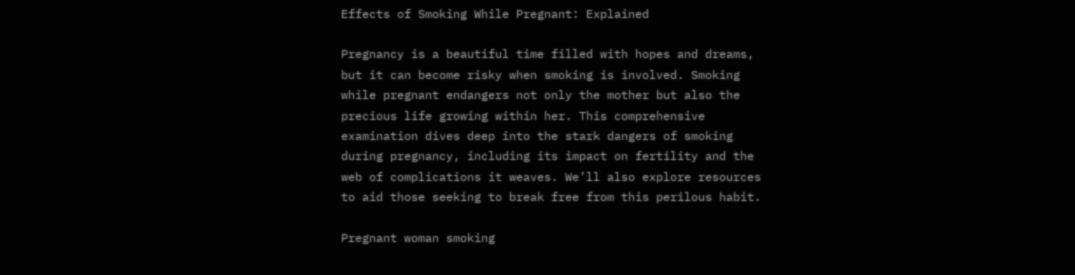Effects of Smoking While Pregnant: Explained

Pregnancy is a beautiful time filled with hopes and dreams, but it can become risky when smoking is involved. Smoking while pregnant endangers not only the mother but also the precious life growing within her. This comprehensive examination dives deep into the stark dangers of smoking during pregnancy, including its impact on fertility and the web of complications it weaves. We’ll also explore resources to aid those seeking to break free from this perilous habit.

Pregnant woman smoking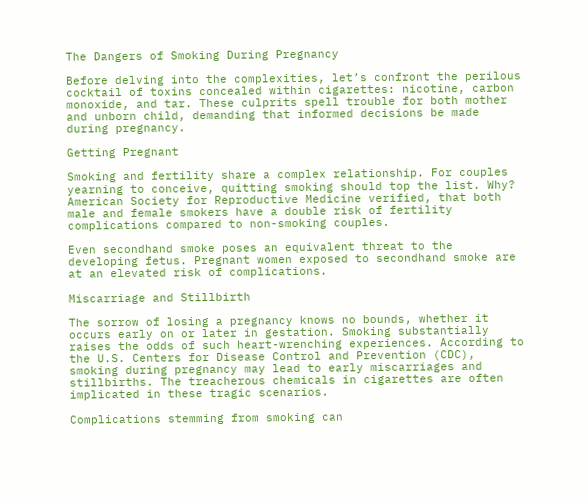The Dangers of Smoking During Pregnancy

Before delving into the complexities, let’s confront the perilous cocktail of toxins concealed within cigarettes: nicotine, carbon monoxide, and tar. These culprits spell trouble for both mother and unborn child, demanding that informed decisions be made during pregnancy.

Getting Pregnant

Smoking and fertility share a complex relationship. For couples yearning to conceive, quitting smoking should top the list. Why? American Society for Reproductive Medicine verified, that both male and female smokers have a double risk of fertility complications compared to non-smoking couples.

Even secondhand smoke poses an equivalent threat to the developing fetus. Pregnant women exposed to secondhand smoke are at an elevated risk of complications.

Miscarriage and Stillbirth

The sorrow of losing a pregnancy knows no bounds, whether it occurs early on or later in gestation. Smoking substantially raises the odds of such heart-wrenching experiences. According to the U.S. Centers for Disease Control and Prevention (CDC), smoking during pregnancy may lead to early miscarriages and stillbirths. The treacherous chemicals in cigarettes are often implicated in these tragic scenarios.

Complications stemming from smoking can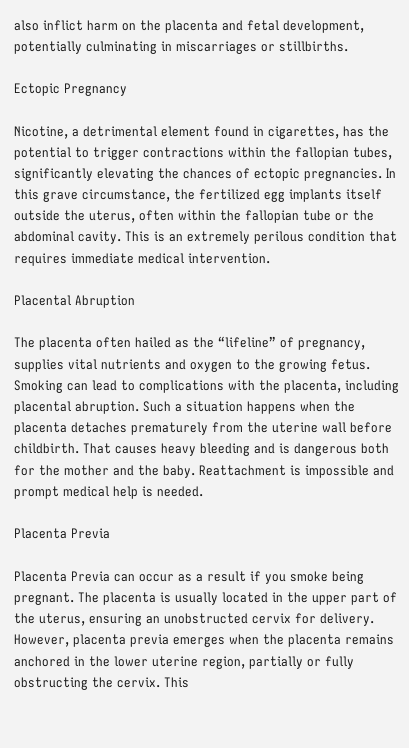also inflict harm on the placenta and fetal development, potentially culminating in miscarriages or stillbirths.

Ectopic Pregnancy

Nicotine, a detrimental element found in cigarettes, has the potential to trigger contractions within the fallopian tubes, significantly elevating the chances of ectopic pregnancies. In this grave circumstance, the fertilized egg implants itself outside the uterus, often within the fallopian tube or the abdominal cavity. This is an extremely perilous condition that requires immediate medical intervention.

Placental Abruption

The placenta often hailed as the “lifeline” of pregnancy, supplies vital nutrients and oxygen to the growing fetus. Smoking can lead to complications with the placenta, including placental abruption. Such a situation happens when the placenta detaches prematurely from the uterine wall before childbirth. That causes heavy bleeding and is dangerous both for the mother and the baby. Reattachment is impossible and prompt medical help is needed.

Placenta Previa

Placenta Previa can occur as a result if you smoke being pregnant. The placenta is usually located in the upper part of the uterus, ensuring an unobstructed cervix for delivery. However, placenta previa emerges when the placenta remains anchored in the lower uterine region, partially or fully obstructing the cervix. This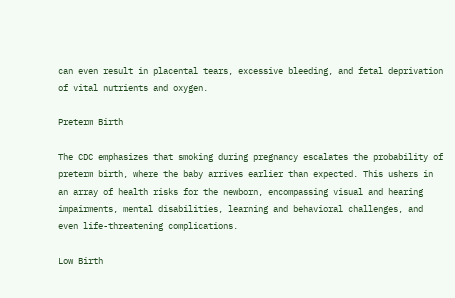can even result in placental tears, excessive bleeding, and fetal deprivation of vital nutrients and oxygen.

Preterm Birth

The CDC emphasizes that smoking during pregnancy escalates the probability of preterm birth, where the baby arrives earlier than expected. This ushers in an array of health risks for the newborn, encompassing visual and hearing impairments, mental disabilities, learning and behavioral challenges, and even life-threatening complications.

Low Birth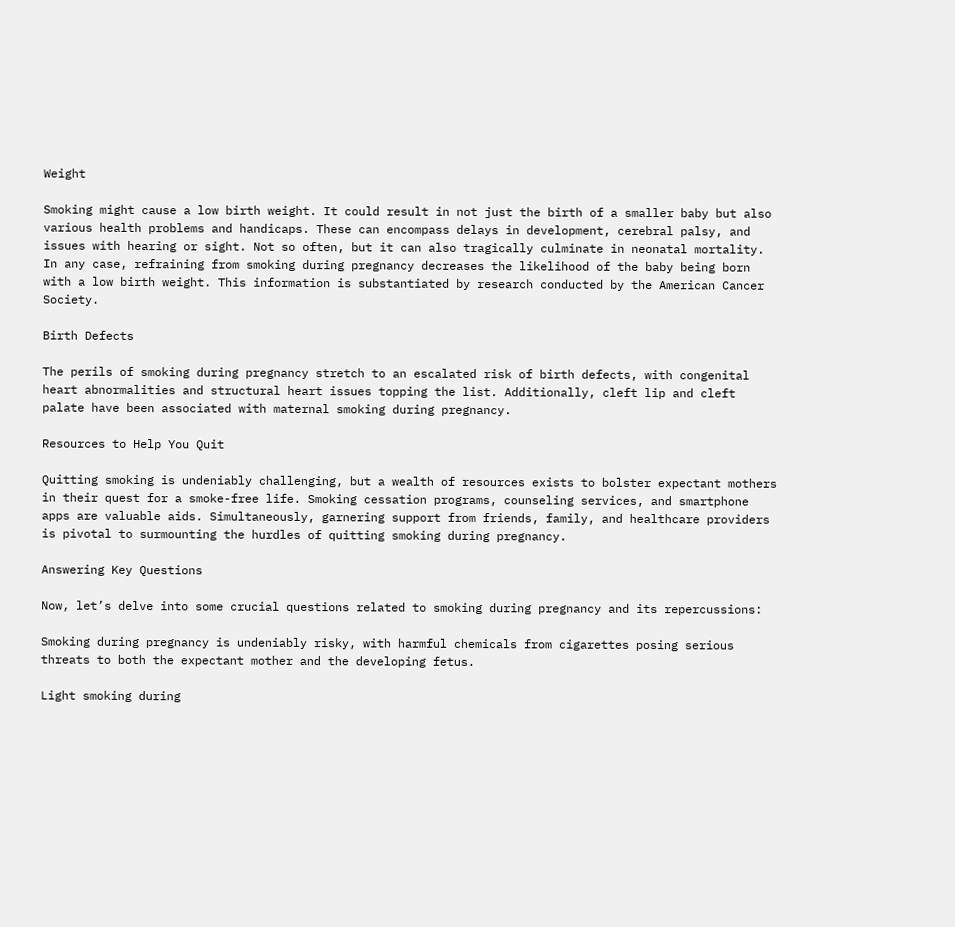Weight

Smoking might cause a low birth weight. It could result in not just the birth of a smaller baby but also various health problems and handicaps. These can encompass delays in development, cerebral palsy, and issues with hearing or sight. Not so often, but it can also tragically culminate in neonatal mortality. In any case, refraining from smoking during pregnancy decreases the likelihood of the baby being born with a low birth weight. This information is substantiated by research conducted by the American Cancer Society.

Birth Defects

The perils of smoking during pregnancy stretch to an escalated risk of birth defects, with congenital heart abnormalities and structural heart issues topping the list. Additionally, cleft lip and cleft palate have been associated with maternal smoking during pregnancy.

Resources to Help You Quit

Quitting smoking is undeniably challenging, but a wealth of resources exists to bolster expectant mothers in their quest for a smoke-free life. Smoking cessation programs, counseling services, and smartphone apps are valuable aids. Simultaneously, garnering support from friends, family, and healthcare providers is pivotal to surmounting the hurdles of quitting smoking during pregnancy.

Answering Key Questions

Now, let’s delve into some crucial questions related to smoking during pregnancy and its repercussions:

Smoking during pregnancy is undeniably risky, with harmful chemicals from cigarettes posing serious threats to both the expectant mother and the developing fetus.

Light smoking during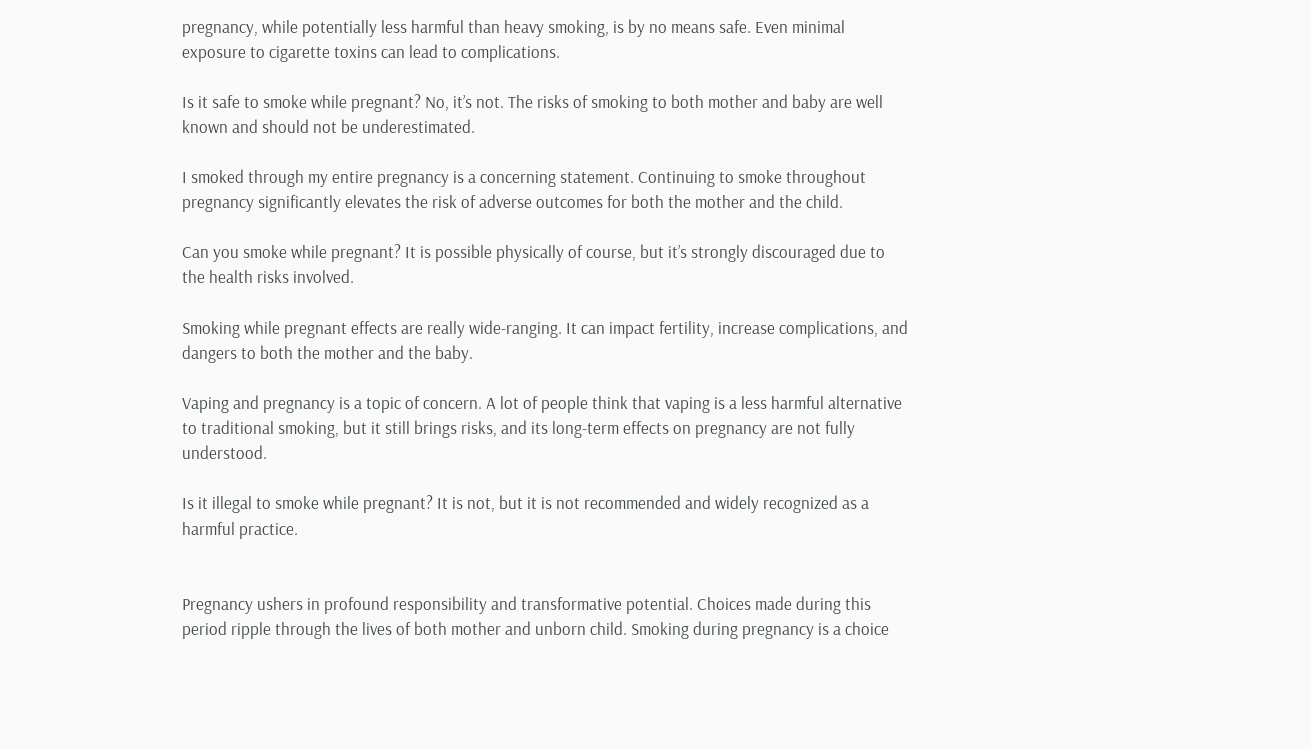pregnancy, while potentially less harmful than heavy smoking, is by no means safe. Even minimal exposure to cigarette toxins can lead to complications.

Is it safe to smoke while pregnant? No, it’s not. The risks of smoking to both mother and baby are well known and should not be underestimated.

I smoked through my entire pregnancy is a concerning statement. Continuing to smoke throughout pregnancy significantly elevates the risk of adverse outcomes for both the mother and the child.

Can you smoke while pregnant? It is possible physically of course, but it’s strongly discouraged due to the health risks involved.

Smoking while pregnant effects are really wide-ranging. It can impact fertility, increase complications, and dangers to both the mother and the baby.

Vaping and pregnancy is a topic of concern. A lot of people think that vaping is a less harmful alternative to traditional smoking, but it still brings risks, and its long-term effects on pregnancy are not fully understood.

Is it illegal to smoke while pregnant? It is not, but it is not recommended and widely recognized as a harmful practice.


Pregnancy ushers in profound responsibility and transformative potential. Choices made during this period ripple through the lives of both mother and unborn child. Smoking during pregnancy is a choice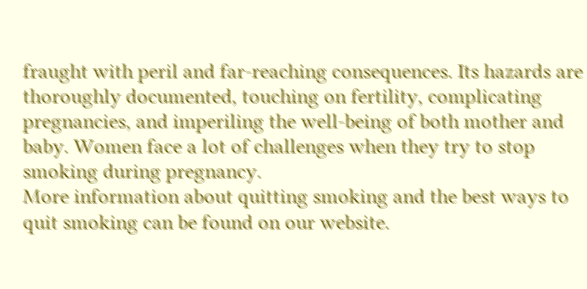fraught with peril and far-reaching consequences. Its hazards are thoroughly documented, touching on fertility, complicating pregnancies, and imperiling the well-being of both mother and baby. Women face a lot of challenges when they try to stop smoking during pregnancy.
More information about quitting smoking and the best ways to quit smoking can be found on our website.